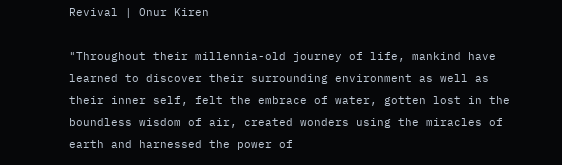Revival | Onur Kiren

"Throughout their millennia-old journey of life, mankind have learned to discover their surrounding environment as well as their inner self, felt the embrace of water, gotten lost in the boundless wisdom of air, created wonders using the miracles of earth and harnessed the power of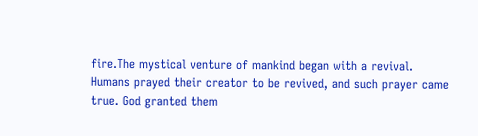fire.The mystical venture of mankind began with a revival. Humans prayed their creator to be revived, and such prayer came true. God granted them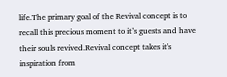life.The primary goal of the Revival concept is to recall this precious moment to it’s guests and have their souls revived.Revival concept takes it's inspiration from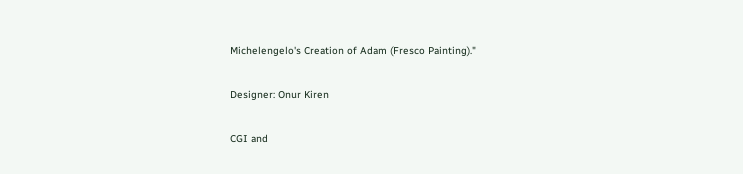Michelengelo's Creation of Adam (Fresco Painting)."

Designer: Onur Kiren

CGI and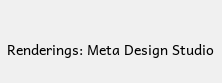Renderings: Meta Design Studio